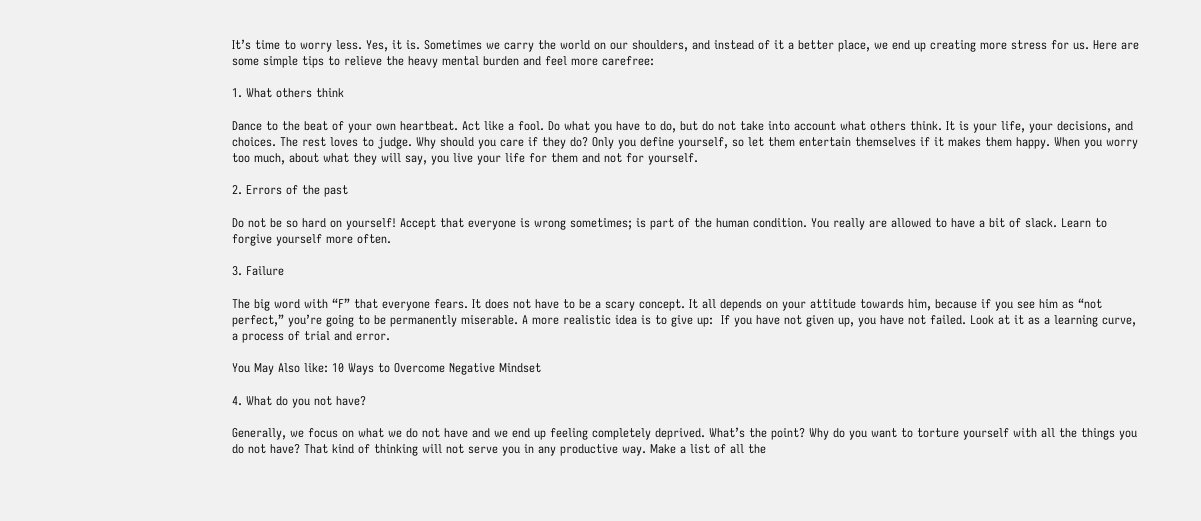It’s time to worry less. Yes, it is. Sometimes we carry the world on our shoulders, and instead of it a better place, we end up creating more stress for us. Here are some simple tips to relieve the heavy mental burden and feel more carefree:

1. What others think

Dance to the beat of your own heartbeat. Act like a fool. Do what you have to do, but do not take into account what others think. It is your life, your decisions, and choices. The rest loves to judge. Why should you care if they do? Only you define yourself, so let them entertain themselves if it makes them happy. When you worry too much, about what they will say, you live your life for them and not for yourself.

2. Errors of the past

Do not be so hard on yourself! Accept that everyone is wrong sometimes; is part of the human condition. You really are allowed to have a bit of slack. Learn to forgive yourself more often.

3. Failure

The big word with “F” that everyone fears. It does not have to be a scary concept. It all depends on your attitude towards him, because if you see him as “not perfect,” you’re going to be permanently miserable. A more realistic idea is to give up:  If you have not given up, you have not failed. Look at it as a learning curve, a process of trial and error.

You May Also like: 10 Ways to Overcome Negative Mindset

4. What do you not have?

Generally, we focus on what we do not have and we end up feeling completely deprived. What’s the point? Why do you want to torture yourself with all the things you do not have? That kind of thinking will not serve you in any productive way. Make a list of all the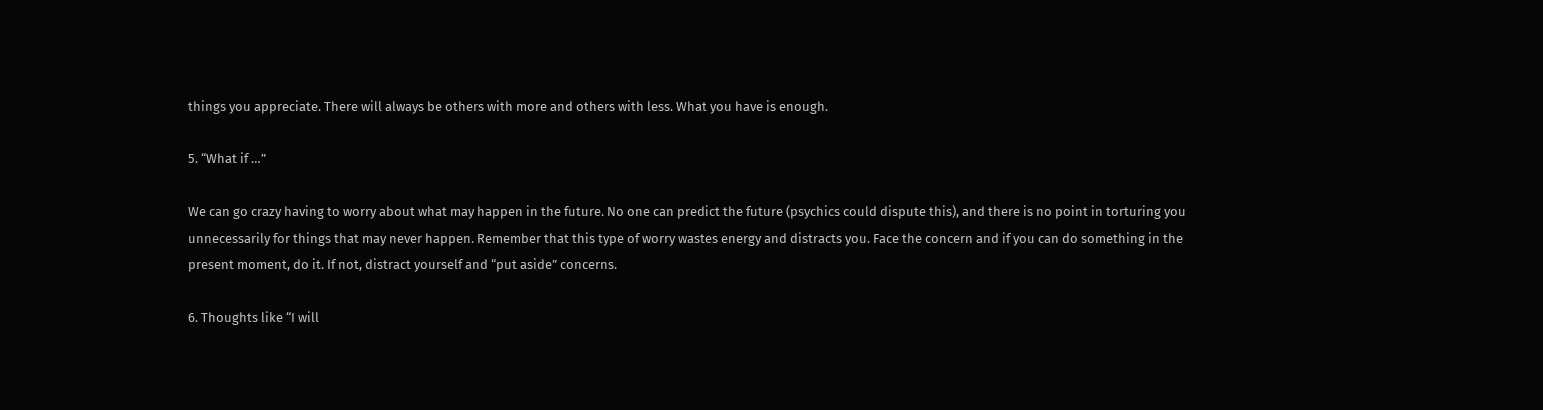things you appreciate. There will always be others with more and others with less. What you have is enough.

5. “What if …”

We can go crazy having to worry about what may happen in the future. No one can predict the future (psychics could dispute this), and there is no point in torturing you unnecessarily for things that may never happen. Remember that this type of worry wastes energy and distracts you. Face the concern and if you can do something in the present moment, do it. If not, distract yourself and “put aside” concerns.

6. Thoughts like “I will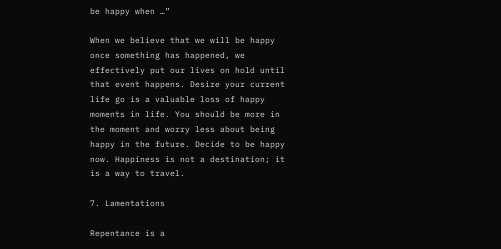be happy when …”

When we believe that we will be happy once something has happened, we effectively put our lives on hold until that event happens. Desire your current life go is a valuable loss of happy moments in life. You should be more in the moment and worry less about being happy in the future. Decide to be happy now. Happiness is not a destination; it is a way to travel.

7. Lamentations

Repentance is a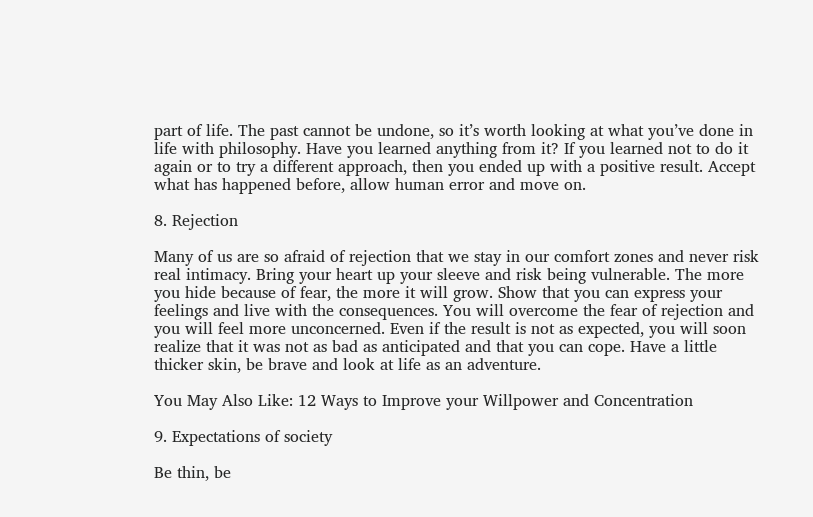part of life. The past cannot be undone, so it’s worth looking at what you’ve done in life with philosophy. Have you learned anything from it? If you learned not to do it again or to try a different approach, then you ended up with a positive result. Accept what has happened before, allow human error and move on.

8. Rejection

Many of us are so afraid of rejection that we stay in our comfort zones and never risk real intimacy. Bring your heart up your sleeve and risk being vulnerable. The more you hide because of fear, the more it will grow. Show that you can express your feelings and live with the consequences. You will overcome the fear of rejection and you will feel more unconcerned. Even if the result is not as expected, you will soon realize that it was not as bad as anticipated and that you can cope. Have a little thicker skin, be brave and look at life as an adventure.

You May Also Like: 12 Ways to Improve your Willpower and Concentration

9. Expectations of society

Be thin, be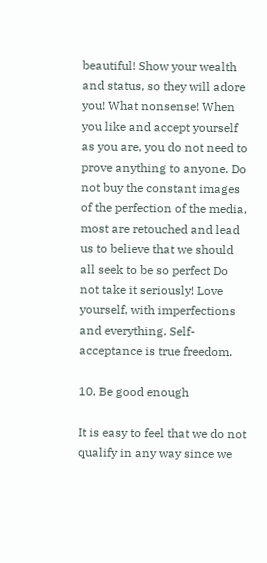beautiful! Show your wealth and status, so they will adore you! What nonsense! When you like and accept yourself as you are, you do not need to prove anything to anyone. Do not buy the constant images of the perfection of the media, most are retouched and lead us to believe that we should all seek to be so perfect Do not take it seriously! Love yourself, with imperfections and everything. Self-acceptance is true freedom.

10. Be good enough

It is easy to feel that we do not qualify in any way since we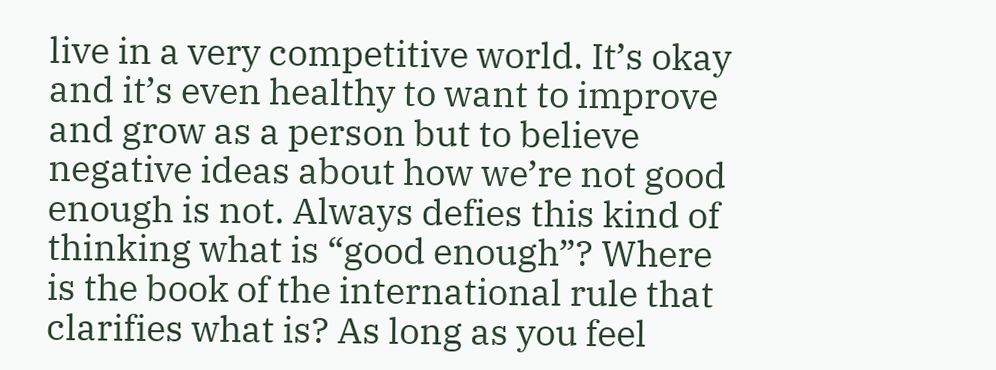live in a very competitive world. It’s okay and it’s even healthy to want to improve and grow as a person but to believe negative ideas about how we’re not good enough is not. Always defies this kind of thinking what is “good enough”? Where is the book of the international rule that clarifies what is? As long as you feel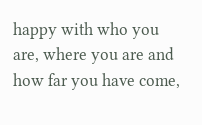happy with who you are, where you are and how far you have come,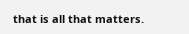that is all that matters.